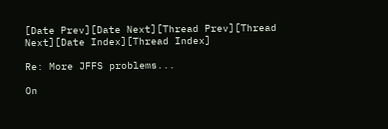[Date Prev][Date Next][Thread Prev][Thread Next][Date Index][Thread Index]

Re: More JFFS problems...

On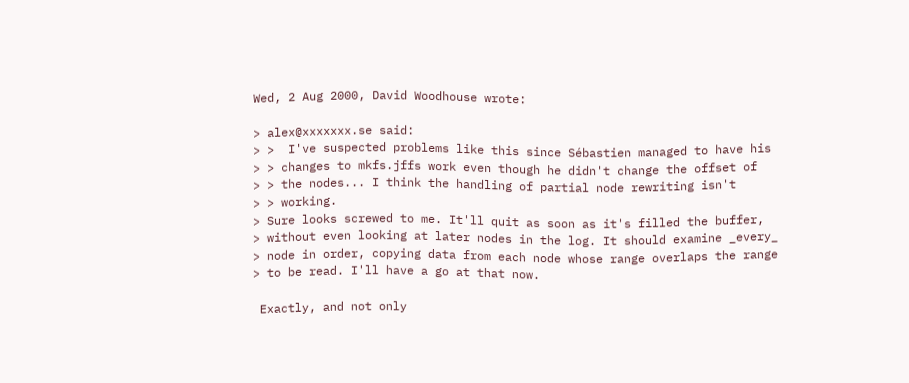Wed, 2 Aug 2000, David Woodhouse wrote:

> alex@xxxxxxx.se said:
> >  I've suspected problems like this since Sébastien managed to have his
> > changes to mkfs.jffs work even though he didn't change the offset of
> > the nodes... I think the handling of partial node rewriting isn't
> > working.
> Sure looks screwed to me. It'll quit as soon as it's filled the buffer,
> without even looking at later nodes in the log. It should examine _every_
> node in order, copying data from each node whose range overlaps the range
> to be read. I'll have a go at that now.

 Exactly, and not only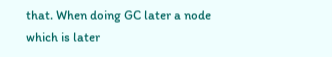that. When doing GC later a node which is later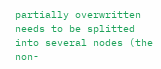partially overwritten needs to be splitted into several nodes (the
non-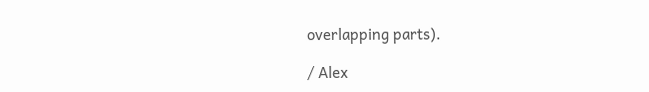overlapping parts).

/ Alex